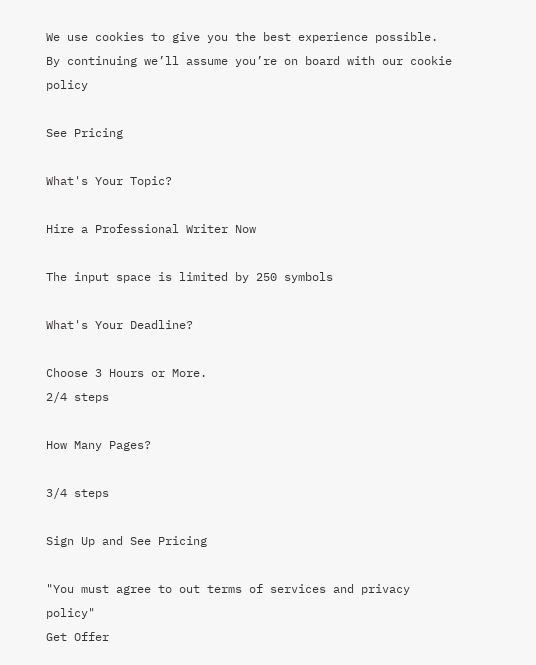We use cookies to give you the best experience possible. By continuing we’ll assume you’re on board with our cookie policy

See Pricing

What's Your Topic?

Hire a Professional Writer Now

The input space is limited by 250 symbols

What's Your Deadline?

Choose 3 Hours or More.
2/4 steps

How Many Pages?

3/4 steps

Sign Up and See Pricing

"You must agree to out terms of services and privacy policy"
Get Offer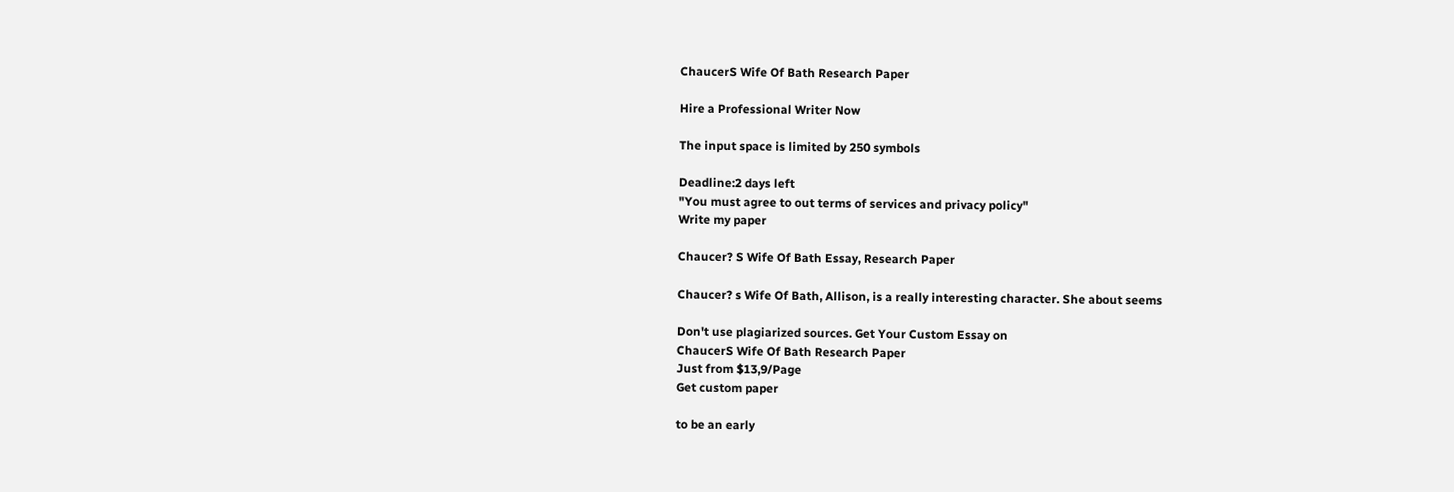ChaucerS Wife Of Bath Research Paper

Hire a Professional Writer Now

The input space is limited by 250 symbols

Deadline:2 days left
"You must agree to out terms of services and privacy policy"
Write my paper

Chaucer? S Wife Of Bath Essay, Research Paper

Chaucer? s Wife Of Bath, Allison, is a really interesting character. She about seems

Don't use plagiarized sources. Get Your Custom Essay on
ChaucerS Wife Of Bath Research Paper
Just from $13,9/Page
Get custom paper

to be an early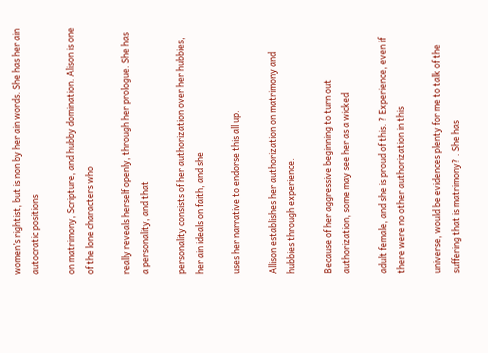women’s rightist, but is non by her ain words. She has her ain autocratic positions

on matrimony, Scripture, and hubby domination. Alison is one of the lone characters who

really reveals herself openly, through her prologue. She has a personality, and that

personality consists of her authorization over her hubbies, her ain ideals on faith, and she

uses her narrative to endorse this all up.

Allison establishes her authorization on matrimony and hubbies through experience.

Because of her aggressive beginning to turn out authorization, some may see her as a wicked

adult female, and she is proud of this. ? Experience, even if there were no other authorization in this

universe, would be evidences plenty for me to talk of the suffering that is matrimony? . She has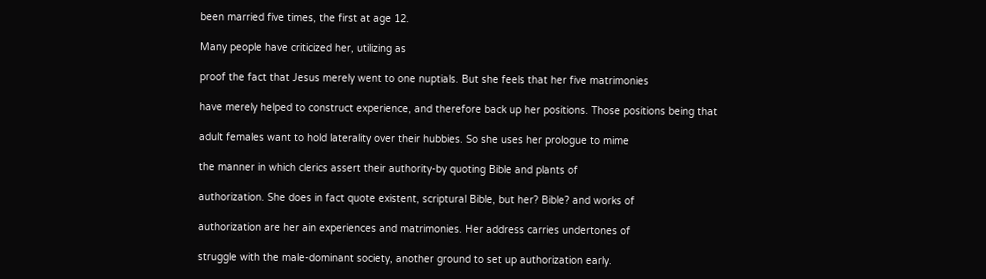been married five times, the first at age 12.

Many people have criticized her, utilizing as

proof the fact that Jesus merely went to one nuptials. But she feels that her five matrimonies

have merely helped to construct experience, and therefore back up her positions. Those positions being that

adult females want to hold laterality over their hubbies. So she uses her prologue to mime

the manner in which clerics assert their authority-by quoting Bible and plants of

authorization. She does in fact quote existent, scriptural Bible, but her? Bible? and works of

authorization are her ain experiences and matrimonies. Her address carries undertones of

struggle with the male-dominant society, another ground to set up authorization early.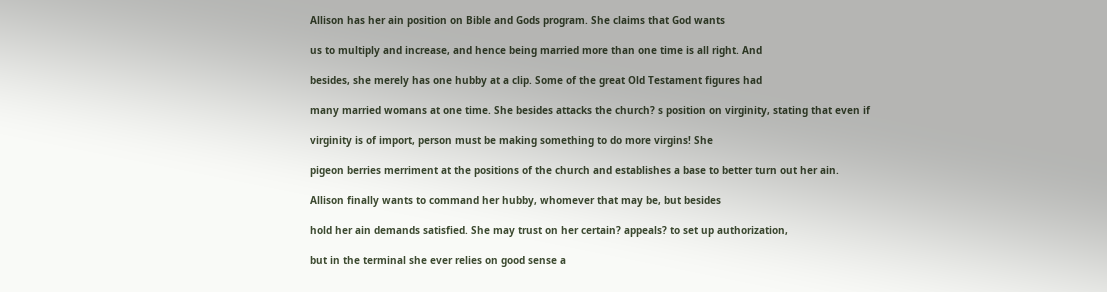Allison has her ain position on Bible and Gods program. She claims that God wants

us to multiply and increase, and hence being married more than one time is all right. And

besides, she merely has one hubby at a clip. Some of the great Old Testament figures had

many married womans at one time. She besides attacks the church? s position on virginity, stating that even if

virginity is of import, person must be making something to do more virgins! She

pigeon berries merriment at the positions of the church and establishes a base to better turn out her ain.

Allison finally wants to command her hubby, whomever that may be, but besides

hold her ain demands satisfied. She may trust on her certain? appeals? to set up authorization,

but in the terminal she ever relies on good sense a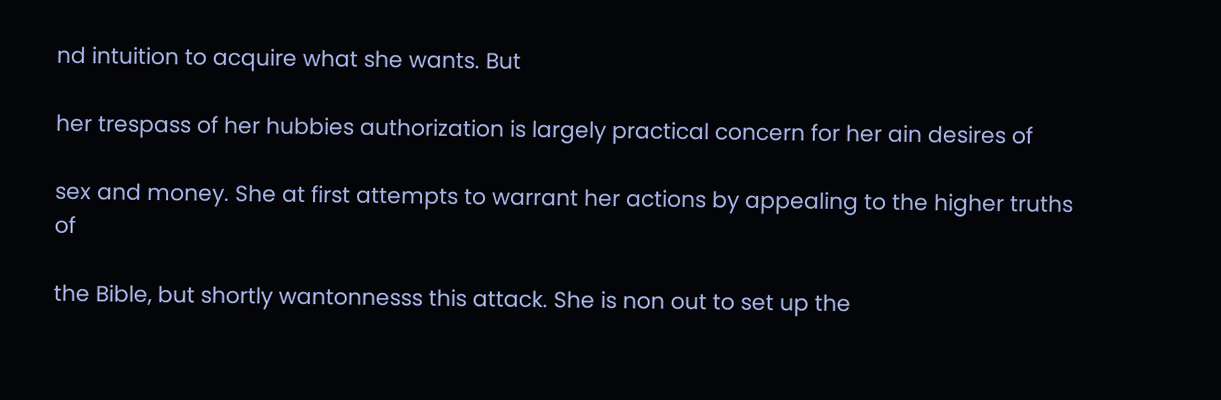nd intuition to acquire what she wants. But

her trespass of her hubbies authorization is largely practical concern for her ain desires of

sex and money. She at first attempts to warrant her actions by appealing to the higher truths of

the Bible, but shortly wantonnesss this attack. She is non out to set up the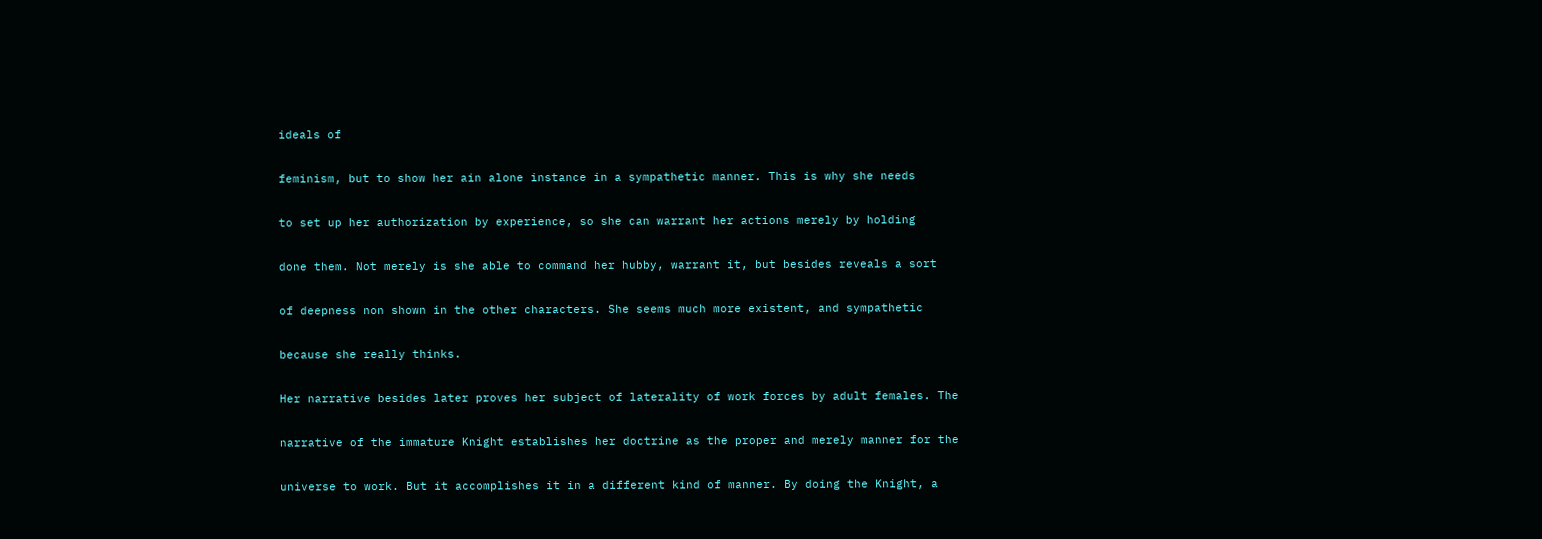ideals of

feminism, but to show her ain alone instance in a sympathetic manner. This is why she needs

to set up her authorization by experience, so she can warrant her actions merely by holding

done them. Not merely is she able to command her hubby, warrant it, but besides reveals a sort

of deepness non shown in the other characters. She seems much more existent, and sympathetic

because she really thinks.

Her narrative besides later proves her subject of laterality of work forces by adult females. The

narrative of the immature Knight establishes her doctrine as the proper and merely manner for the

universe to work. But it accomplishes it in a different kind of manner. By doing the Knight, a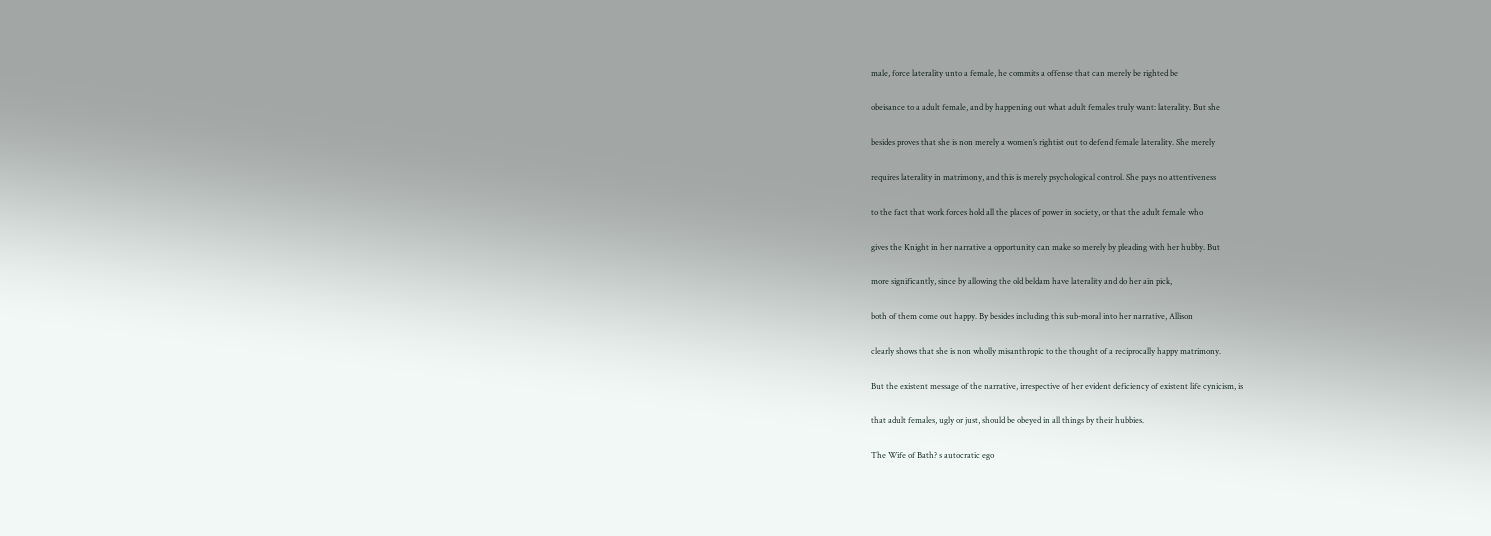male, force laterality unto a female, he commits a offense that can merely be righted be

obeisance to a adult female, and by happening out what adult females truly want: laterality. But she

besides proves that she is non merely a women’s rightist out to defend female laterality. She merely

requires laterality in matrimony, and this is merely psychological control. She pays no attentiveness

to the fact that work forces hold all the places of power in society, or that the adult female who

gives the Knight in her narrative a opportunity can make so merely by pleading with her hubby. But

more significantly, since by allowing the old beldam have laterality and do her ain pick,

both of them come out happy. By besides including this sub-moral into her narrative, Allison

clearly shows that she is non wholly misanthropic to the thought of a reciprocally happy matrimony.

But the existent message of the narrative, irrespective of her evident deficiency of existent life cynicism, is

that adult females, ugly or just, should be obeyed in all things by their hubbies.

The Wife of Bath? s autocratic ego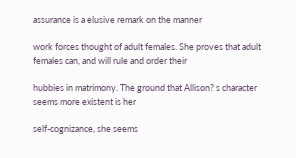assurance is a elusive remark on the manner

work forces thought of adult females. She proves that adult females can, and will rule and order their

hubbies in matrimony. The ground that Allison? s character seems more existent is her

self-cognizance, she seems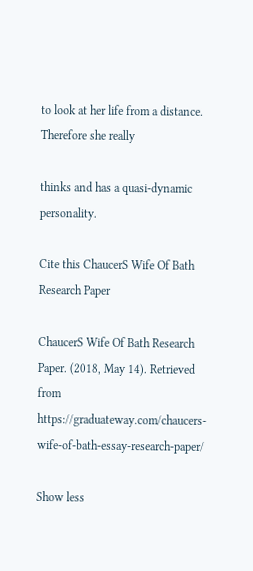to look at her life from a distance. Therefore she really

thinks and has a quasi-dynamic personality.

Cite this ChaucerS Wife Of Bath Research Paper

ChaucerS Wife Of Bath Research Paper. (2018, May 14). Retrieved from https://graduateway.com/chaucers-wife-of-bath-essay-research-paper/

Show less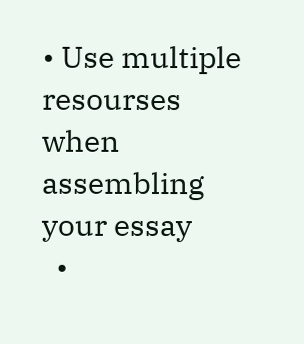• Use multiple resourses when assembling your essay
  •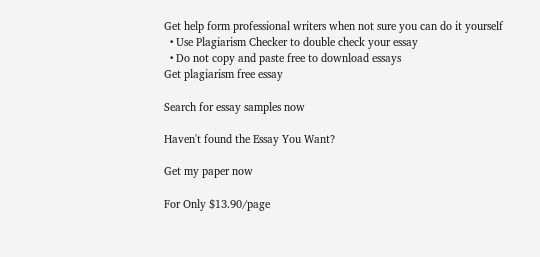Get help form professional writers when not sure you can do it yourself
  • Use Plagiarism Checker to double check your essay
  • Do not copy and paste free to download essays
Get plagiarism free essay

Search for essay samples now

Haven't found the Essay You Want?

Get my paper now

For Only $13.90/page